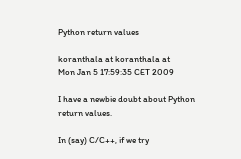Python return values

koranthala at koranthala at
Mon Jan 5 17:59:35 CET 2009

I have a newbie doubt about Python return values.

In (say) C/C++, if we try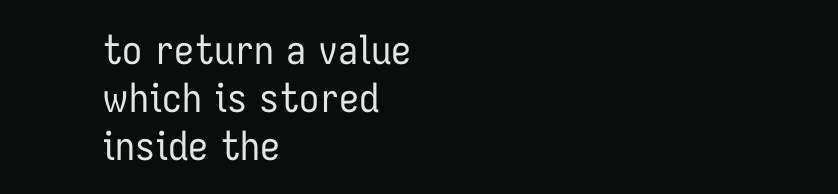to return a value which is stored inside the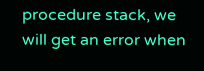procedure stack, we will get an error when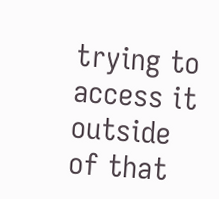trying to access it outside
of that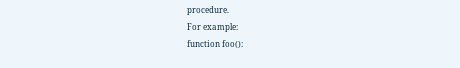procedure.
For example:
function foo():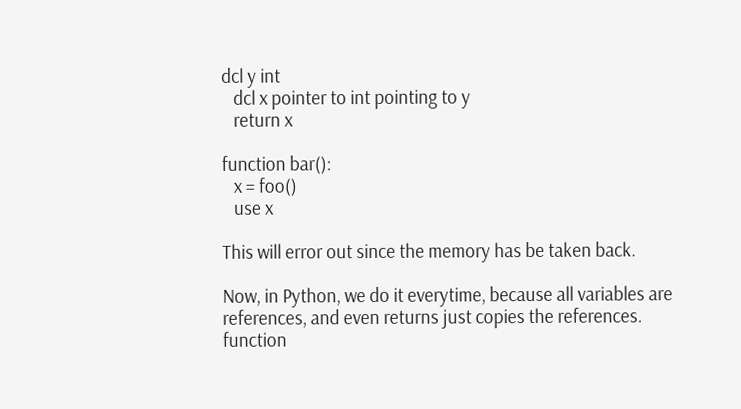dcl y int
   dcl x pointer to int pointing to y
   return x

function bar():
   x = foo()
   use x

This will error out since the memory has be taken back.

Now, in Python, we do it everytime, because all variables are
references, and even returns just copies the references.
function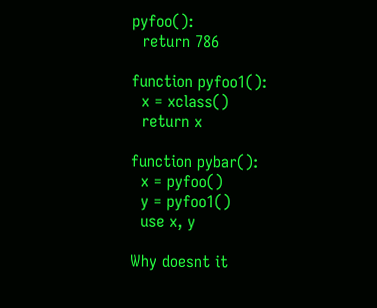pyfoo():
  return 786

function pyfoo1():
  x = xclass()
  return x

function pybar():
  x = pyfoo()
  y = pyfoo1()
  use x, y

Why doesnt it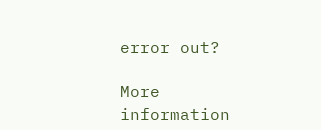error out?

More information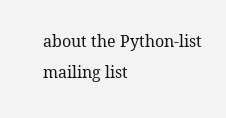about the Python-list mailing list